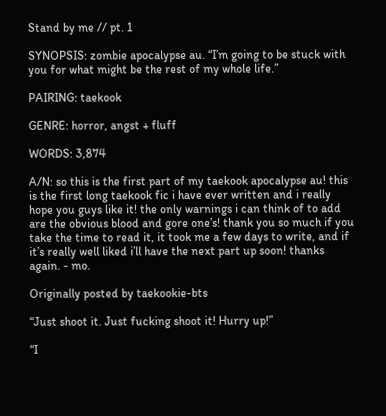Stand by me // pt. 1

SYNOPSIS: zombie apocalypse au. “I’m going to be stuck with you for what might be the rest of my whole life.”

PAIRING: taekook

GENRE: horror, angst + fluff

WORDS: 3,874

A/N: so this is the first part of my taekook apocalypse au! this is the first long taekook fic i have ever written and i really hope you guys like it! the only warnings i can think of to add are the obvious blood and gore one’s! thank you so much if you take the time to read it, it took me a few days to write, and if it’s really well liked i’ll have the next part up soon! thanks again. - mo.

Originally posted by taekookie-bts

“Just shoot it. Just fucking shoot it! Hurry up!”

“I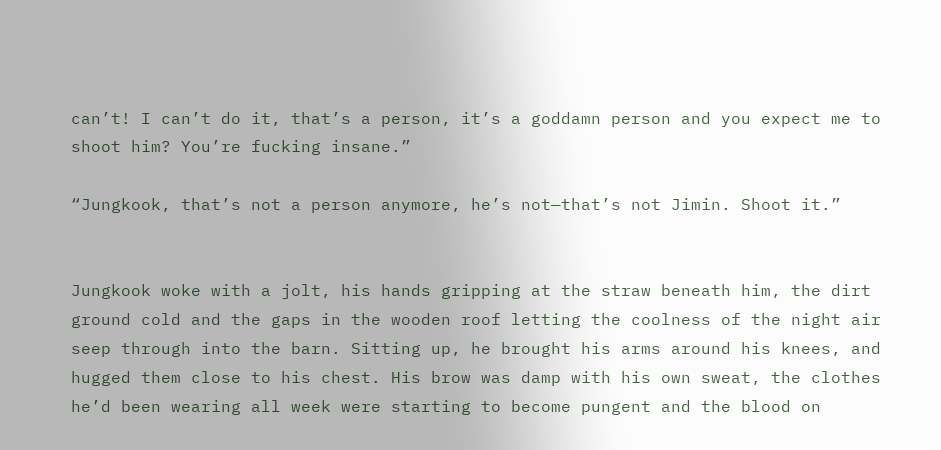can’t! I can’t do it, that’s a person, it’s a goddamn person and you expect me to shoot him? You’re fucking insane.”

“Jungkook, that’s not a person anymore, he’s not—that’s not Jimin. Shoot it.”


Jungkook woke with a jolt, his hands gripping at the straw beneath him, the dirt ground cold and the gaps in the wooden roof letting the coolness of the night air seep through into the barn. Sitting up, he brought his arms around his knees, and hugged them close to his chest. His brow was damp with his own sweat, the clothes he’d been wearing all week were starting to become pungent and the blood on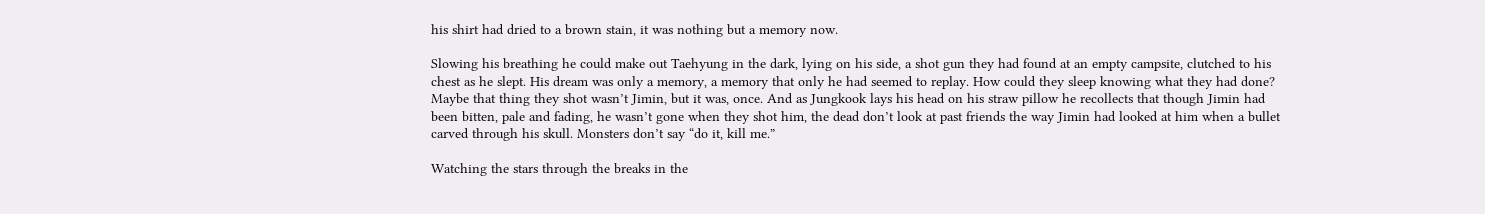his shirt had dried to a brown stain, it was nothing but a memory now.

Slowing his breathing he could make out Taehyung in the dark, lying on his side, a shot gun they had found at an empty campsite, clutched to his chest as he slept. His dream was only a memory, a memory that only he had seemed to replay. How could they sleep knowing what they had done? Maybe that thing they shot wasn’t Jimin, but it was, once. And as Jungkook lays his head on his straw pillow he recollects that though Jimin had been bitten, pale and fading, he wasn’t gone when they shot him, the dead don’t look at past friends the way Jimin had looked at him when a bullet carved through his skull. Monsters don’t say “do it, kill me.”

Watching the stars through the breaks in the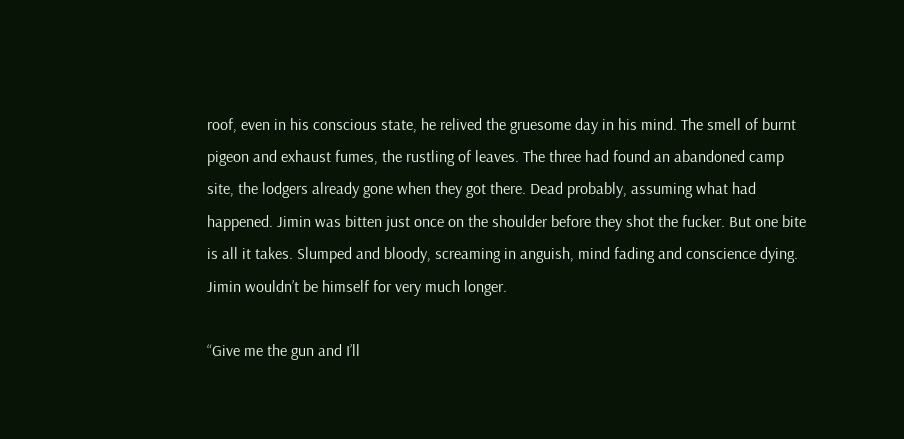roof, even in his conscious state, he relived the gruesome day in his mind. The smell of burnt pigeon and exhaust fumes, the rustling of leaves. The three had found an abandoned camp site, the lodgers already gone when they got there. Dead probably, assuming what had happened. Jimin was bitten just once on the shoulder before they shot the fucker. But one bite is all it takes. Slumped and bloody, screaming in anguish, mind fading and conscience dying. Jimin wouldn’t be himself for very much longer.

“Give me the gun and I’ll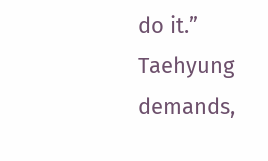do it.” Taehyung demands,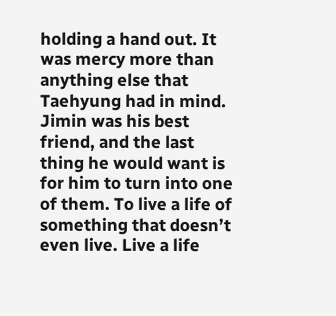holding a hand out. It was mercy more than anything else that Taehyung had in mind. Jimin was his best friend, and the last thing he would want is for him to turn into one of them. To live a life of something that doesn’t even live. Live a life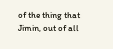of the thing that Jimin, out of all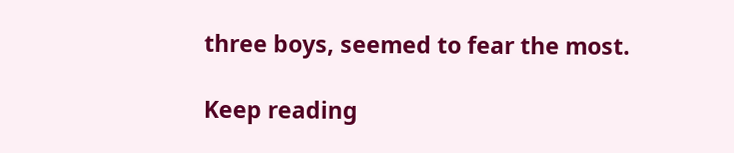three boys, seemed to fear the most.

Keep reading